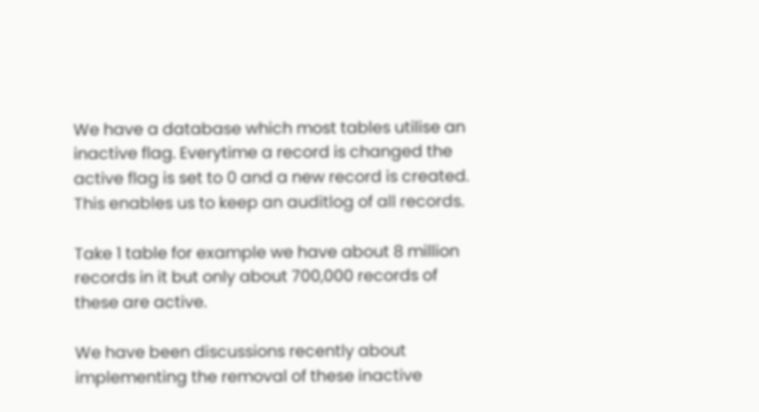We have a database which most tables utilise an inactive flag. Everytime a record is changed the active flag is set to 0 and a new record is created. This enables us to keep an auditlog of all records.

Take 1 table for example we have about 8 million records in it but only about 700,000 records of these are active.

We have been discussions recently about implementing the removal of these inactive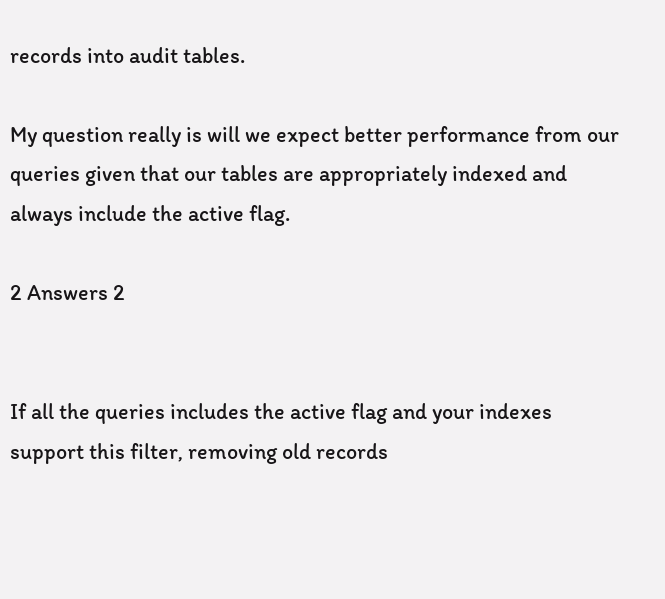records into audit tables.

My question really is will we expect better performance from our queries given that our tables are appropriately indexed and always include the active flag.

2 Answers 2


If all the queries includes the active flag and your indexes support this filter, removing old records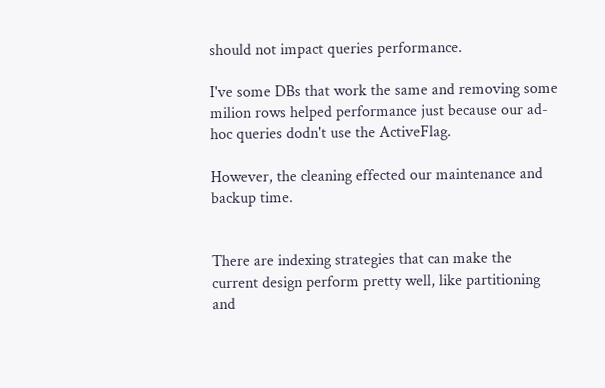should not impact queries performance.

I've some DBs that work the same and removing some milion rows helped performance just because our ad-hoc queries dodn't use the ActiveFlag.

However, the cleaning effected our maintenance and backup time.


There are indexing strategies that can make the current design perform pretty well, like partitioning and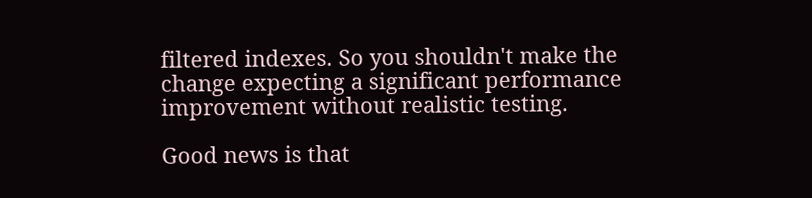filtered indexes. So you shouldn't make the change expecting a significant performance improvement without realistic testing.

Good news is that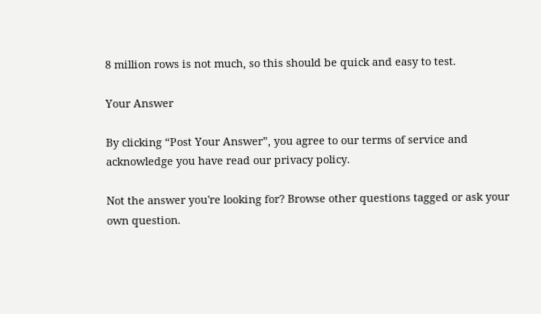8 million rows is not much, so this should be quick and easy to test.

Your Answer

By clicking “Post Your Answer”, you agree to our terms of service and acknowledge you have read our privacy policy.

Not the answer you're looking for? Browse other questions tagged or ask your own question.